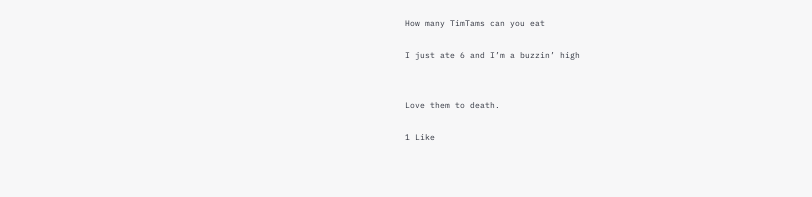How many TimTams can you eat

I just ate 6 and I’m a buzzin’ high


Love them to death.

1 Like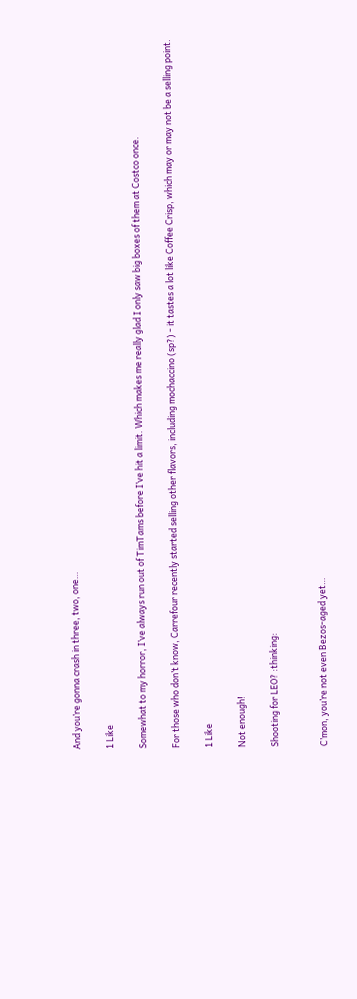And you’re gonna crash in three, two, one…

1 Like

Somewhat to my horror, I’ve always run out of TimTams before I’ve hit a limit. Which makes me really glad I only saw big boxes of them at Costco once.

For those who don’t know, Carrefour recently started selling other flavors, including mochaccino (sp?) - it tastes a lot like Coffee Crisp, which may or may not be a selling point.

1 Like

Not enough!

Shooting for LEO? :thinking:


C’mon, you’re not even Bezos-aged yet…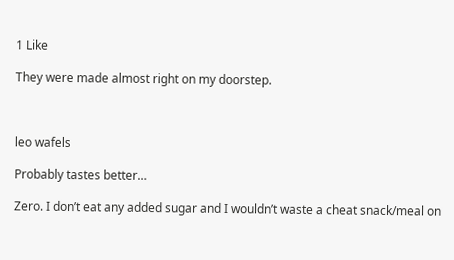1 Like

They were made almost right on my doorstep.



leo wafels

Probably tastes better…

Zero. I don’t eat any added sugar and I wouldn’t waste a cheat snack/meal on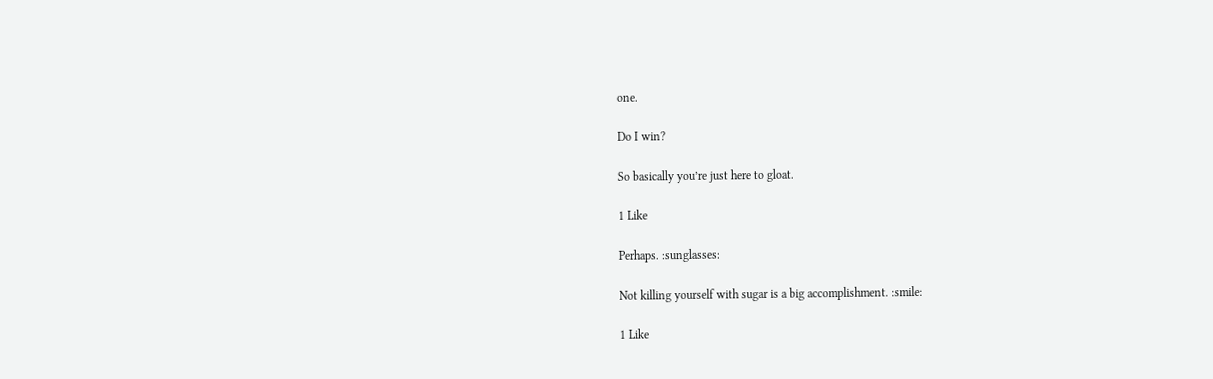one.

Do I win?

So basically you’re just here to gloat.

1 Like

Perhaps. :sunglasses:

Not killing yourself with sugar is a big accomplishment. :smile:

1 Like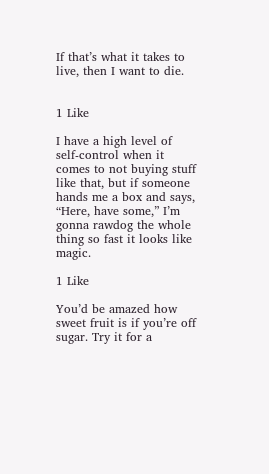If that’s what it takes to live, then I want to die.


1 Like

I have a high level of self-control when it comes to not buying stuff like that, but if someone hands me a box and says, “Here, have some,” I’m gonna rawdog the whole thing so fast it looks like magic.

1 Like

You’d be amazed how sweet fruit is if you’re off sugar. Try it for a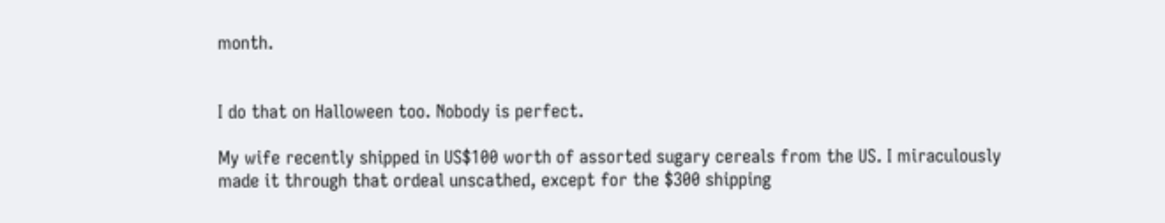month.


I do that on Halloween too. Nobody is perfect.

My wife recently shipped in US$100 worth of assorted sugary cereals from the US. I miraculously made it through that ordeal unscathed, except for the $300 shipping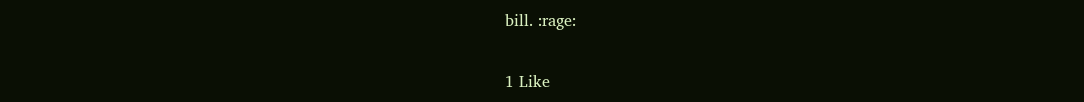bill. :rage:

1 Like